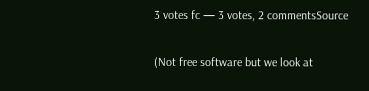3 votes fc — 3 votes, 2 commentsSource

(Not free software but we look at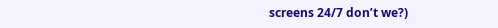screens 24/7 don’t we?)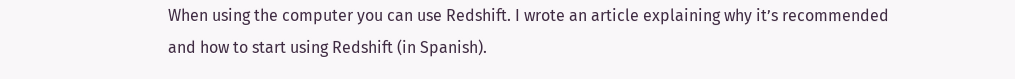When using the computer you can use Redshift. I wrote an article explaining why it’s recommended and how to start using Redshift (in Spanish).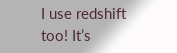I use redshift too! It’s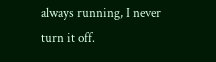always running, I never turn it off.